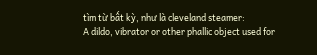tìm từ bất kỳ, như là cleveland steamer:
A dildo, vibrator or other phallic object used for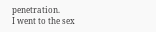penetration.
I went to the sex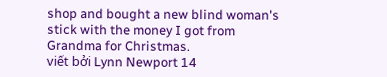shop and bought a new blind woman's stick with the money I got from Grandma for Christmas.
viết bởi Lynn Newport 14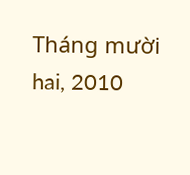Tháng mười hai, 2010